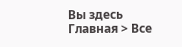Вы здесь
Главная > Все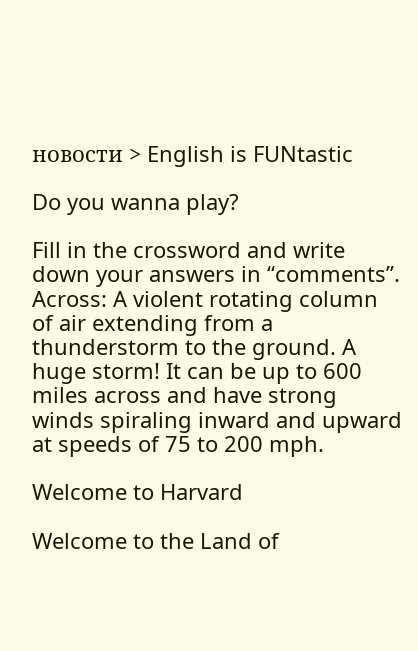новости > English is FUNtastic

Do you wanna play?

Fill in the crossword and write down your answers in “comments”. Across: A violent rotating column of air extending from a thunderstorm to the ground. A huge storm! It can be up to 600 miles across and have strong winds spiraling inward and upward at speeds of 75 to 200 mph.

Welcome to Harvard

Welcome to the Land of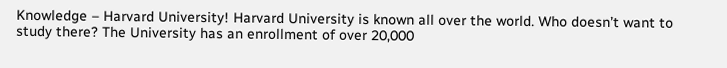Knowledge – Harvard University! Harvard University is known all over the world. Who doesn’t want to study there? The University has an enrollment of over 20,000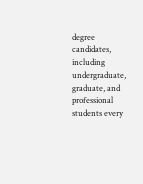degree candidates, including undergraduate, graduate, and professional students every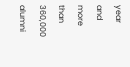year and more than 360,000 alumni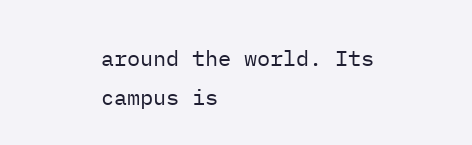around the world. Its campus is